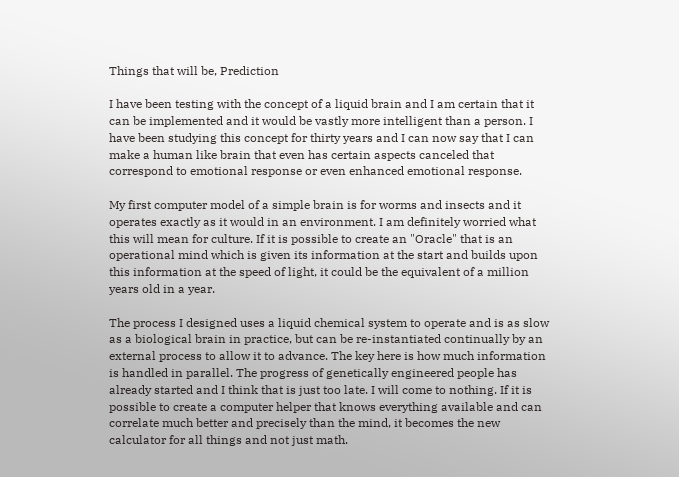Things that will be, Prediction

I have been testing with the concept of a liquid brain and I am certain that it can be implemented and it would be vastly more intelligent than a person. I have been studying this concept for thirty years and I can now say that I can make a human like brain that even has certain aspects canceled that correspond to emotional response or even enhanced emotional response.

My first computer model of a simple brain is for worms and insects and it operates exactly as it would in an environment. I am definitely worried what this will mean for culture. If it is possible to create an "Oracle" that is an operational mind which is given its information at the start and builds upon this information at the speed of light, it could be the equivalent of a million years old in a year.

The process I designed uses a liquid chemical system to operate and is as slow as a biological brain in practice, but can be re-instantiated continually by an external process to allow it to advance. The key here is how much information is handled in parallel. The progress of genetically engineered people has already started and I think that is just too late. I will come to nothing. If it is possible to create a computer helper that knows everything available and can correlate much better and precisely than the mind, it becomes the new calculator for all things and not just math.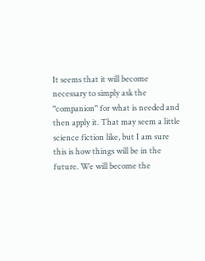It seems that it will become necessary to simply ask the "companion" for what is needed and then apply it. That may seem a little science fiction like, but I am sure this is how things will be in the future. We will become the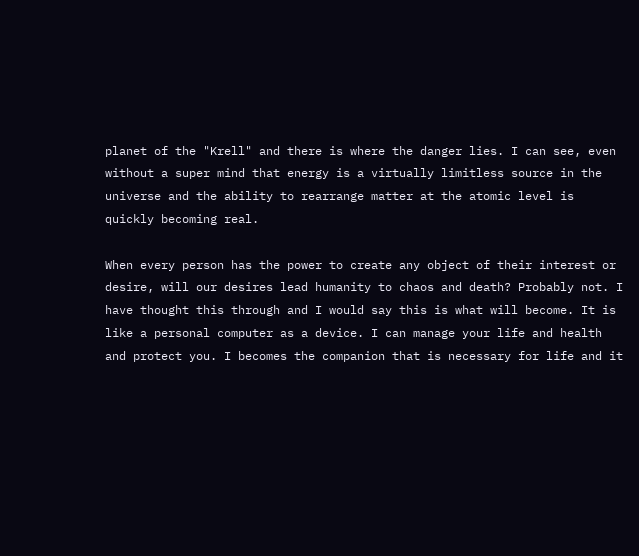planet of the "Krell" and there is where the danger lies. I can see, even without a super mind that energy is a virtually limitless source in the universe and the ability to rearrange matter at the atomic level is quickly becoming real.

When every person has the power to create any object of their interest or desire, will our desires lead humanity to chaos and death? Probably not. I have thought this through and I would say this is what will become. It is like a personal computer as a device. I can manage your life and health and protect you. I becomes the companion that is necessary for life and it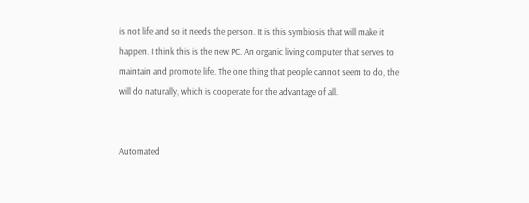is not life and so it needs the person. It is this symbiosis that will make it happen. I think this is the new PC. An organic living computer that serves to maintain and promote life. The one thing that people cannot seem to do, the will do naturally, which is cooperate for the advantage of all.


Automated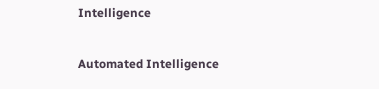Intelligence

Automated Intelligence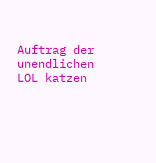Auftrag der unendlichen LOL katzen